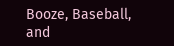Booze, Baseball, and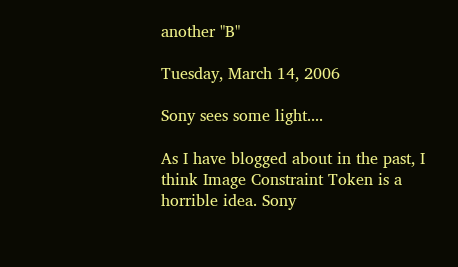another "B"

Tuesday, March 14, 2006

Sony sees some light....

As I have blogged about in the past, I think Image Constraint Token is a horrible idea. Sony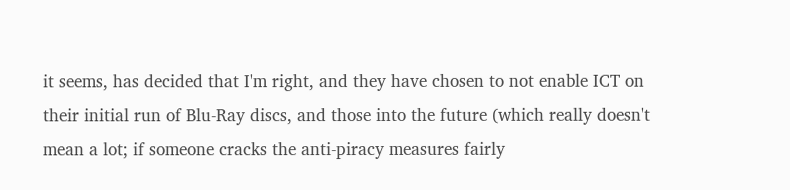it seems, has decided that I'm right, and they have chosen to not enable ICT on their initial run of Blu-Ray discs, and those into the future (which really doesn't mean a lot; if someone cracks the anti-piracy measures fairly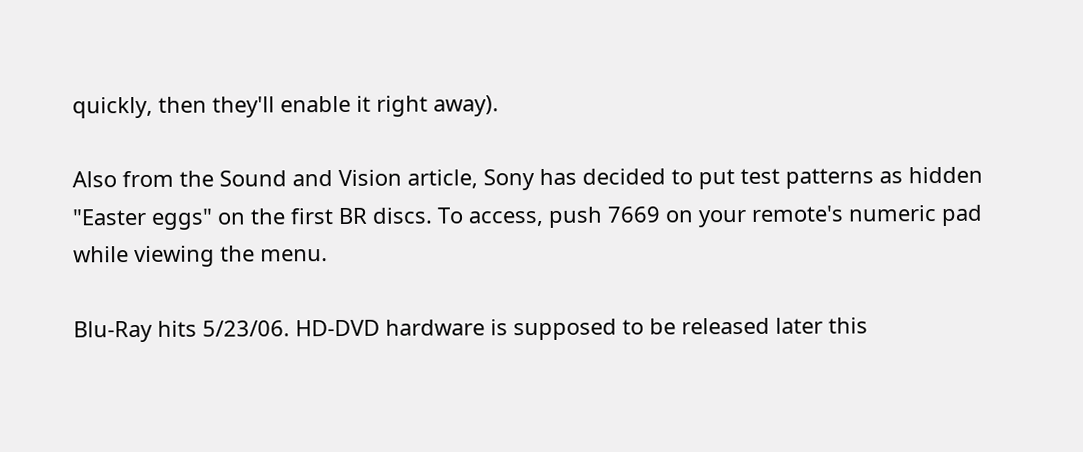quickly, then they'll enable it right away).

Also from the Sound and Vision article, Sony has decided to put test patterns as hidden "Easter eggs" on the first BR discs. To access, push 7669 on your remote's numeric pad while viewing the menu.

Blu-Ray hits 5/23/06. HD-DVD hardware is supposed to be released later this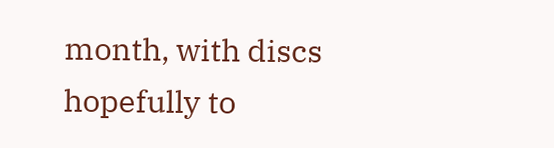month, with discs hopefully to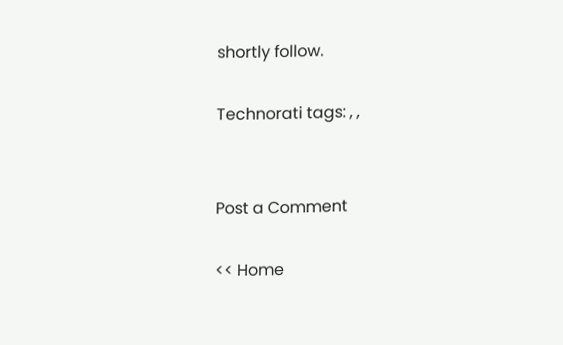shortly follow.

Technorati tags: , ,


Post a Comment

<< Home